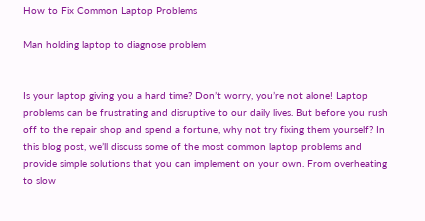How to Fix Common Laptop Problems

Man holding laptop to diagnose problem


Is your laptop giving you a hard time? Don’t worry, you’re not alone! Laptop problems can be frustrating and disruptive to our daily lives. But before you rush off to the repair shop and spend a fortune, why not try fixing them yourself? In this blog post, we’ll discuss some of the most common laptop problems and provide simple solutions that you can implement on your own. From overheating to slow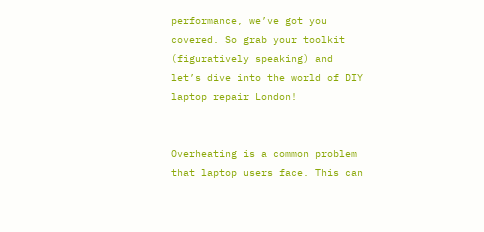performance, we’ve got you covered. So grab your toolkit (figuratively speaking) and let’s dive into the world of DIY laptop repair London!


Overheating is a common problem that laptop users face. This can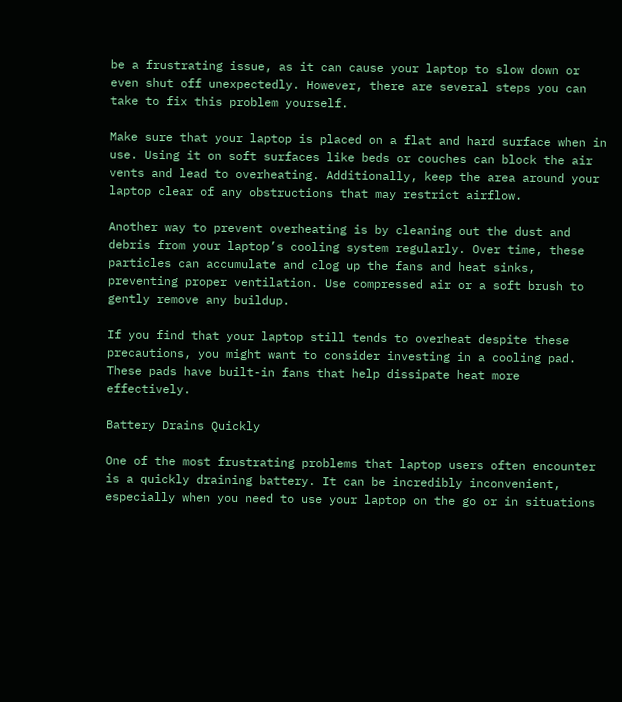be a frustrating issue, as it can cause your laptop to slow down or even shut off unexpectedly. However, there are several steps you can take to fix this problem yourself.

Make sure that your laptop is placed on a flat and hard surface when in use. Using it on soft surfaces like beds or couches can block the air vents and lead to overheating. Additionally, keep the area around your laptop clear of any obstructions that may restrict airflow.

Another way to prevent overheating is by cleaning out the dust and debris from your laptop’s cooling system regularly. Over time, these particles can accumulate and clog up the fans and heat sinks, preventing proper ventilation. Use compressed air or a soft brush to gently remove any buildup.

If you find that your laptop still tends to overheat despite these precautions, you might want to consider investing in a cooling pad. These pads have built-in fans that help dissipate heat more effectively.

Battery Drains Quickly

One of the most frustrating problems that laptop users often encounter is a quickly draining battery. It can be incredibly inconvenient, especially when you need to use your laptop on the go or in situations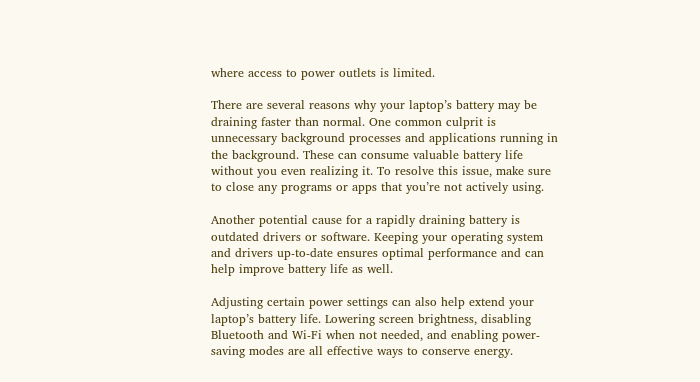where access to power outlets is limited.

There are several reasons why your laptop’s battery may be draining faster than normal. One common culprit is unnecessary background processes and applications running in the background. These can consume valuable battery life without you even realizing it. To resolve this issue, make sure to close any programs or apps that you’re not actively using.

Another potential cause for a rapidly draining battery is outdated drivers or software. Keeping your operating system and drivers up-to-date ensures optimal performance and can help improve battery life as well.

Adjusting certain power settings can also help extend your laptop’s battery life. Lowering screen brightness, disabling Bluetooth and Wi-Fi when not needed, and enabling power-saving modes are all effective ways to conserve energy.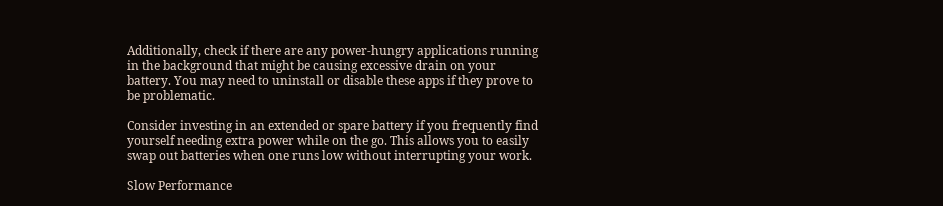Additionally, check if there are any power-hungry applications running in the background that might be causing excessive drain on your battery. You may need to uninstall or disable these apps if they prove to be problematic.

Consider investing in an extended or spare battery if you frequently find yourself needing extra power while on the go. This allows you to easily swap out batteries when one runs low without interrupting your work.

Slow Performance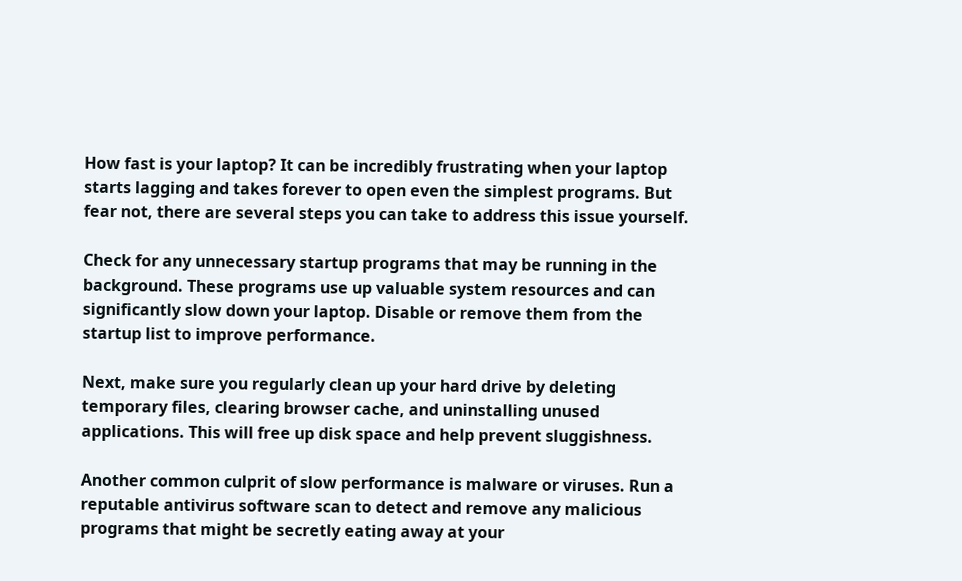How fast is your laptop? It can be incredibly frustrating when your laptop starts lagging and takes forever to open even the simplest programs. But fear not, there are several steps you can take to address this issue yourself.

Check for any unnecessary startup programs that may be running in the background. These programs use up valuable system resources and can significantly slow down your laptop. Disable or remove them from the startup list to improve performance.

Next, make sure you regularly clean up your hard drive by deleting temporary files, clearing browser cache, and uninstalling unused applications. This will free up disk space and help prevent sluggishness.

Another common culprit of slow performance is malware or viruses. Run a reputable antivirus software scan to detect and remove any malicious programs that might be secretly eating away at your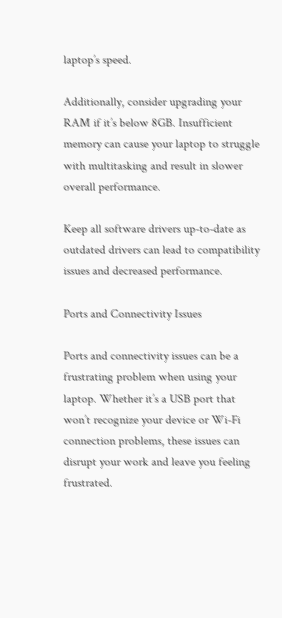laptop’s speed.

Additionally, consider upgrading your RAM if it’s below 8GB. Insufficient memory can cause your laptop to struggle with multitasking and result in slower overall performance.

Keep all software drivers up-to-date as outdated drivers can lead to compatibility issues and decreased performance.

Ports and Connectivity Issues

Ports and connectivity issues can be a frustrating problem when using your laptop. Whether it’s a USB port that won’t recognize your device or Wi-Fi connection problems, these issues can disrupt your work and leave you feeling frustrated.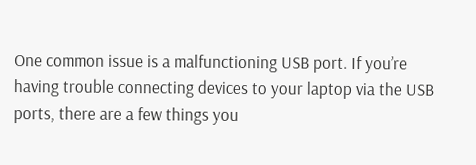One common issue is a malfunctioning USB port. If you’re having trouble connecting devices to your laptop via the USB ports, there are a few things you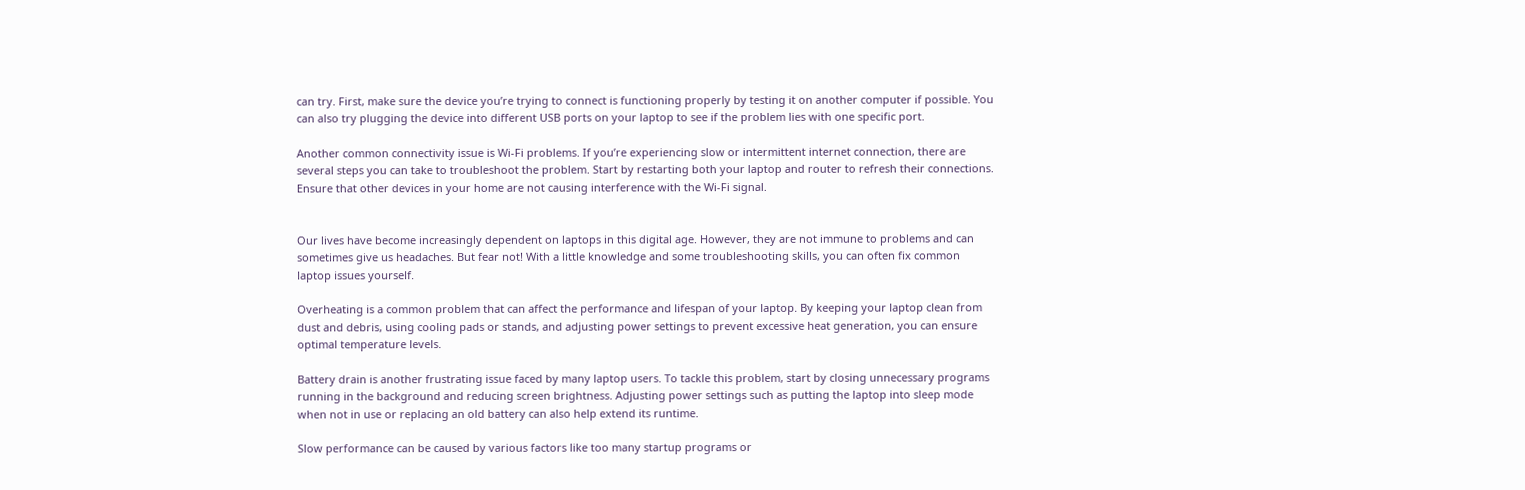can try. First, make sure the device you’re trying to connect is functioning properly by testing it on another computer if possible. You can also try plugging the device into different USB ports on your laptop to see if the problem lies with one specific port.

Another common connectivity issue is Wi-Fi problems. If you’re experiencing slow or intermittent internet connection, there are several steps you can take to troubleshoot the problem. Start by restarting both your laptop and router to refresh their connections. Ensure that other devices in your home are not causing interference with the Wi-Fi signal.


Our lives have become increasingly dependent on laptops in this digital age. However, they are not immune to problems and can sometimes give us headaches. But fear not! With a little knowledge and some troubleshooting skills, you can often fix common laptop issues yourself.

Overheating is a common problem that can affect the performance and lifespan of your laptop. By keeping your laptop clean from dust and debris, using cooling pads or stands, and adjusting power settings to prevent excessive heat generation, you can ensure optimal temperature levels.

Battery drain is another frustrating issue faced by many laptop users. To tackle this problem, start by closing unnecessary programs running in the background and reducing screen brightness. Adjusting power settings such as putting the laptop into sleep mode when not in use or replacing an old battery can also help extend its runtime.

Slow performance can be caused by various factors like too many startup programs or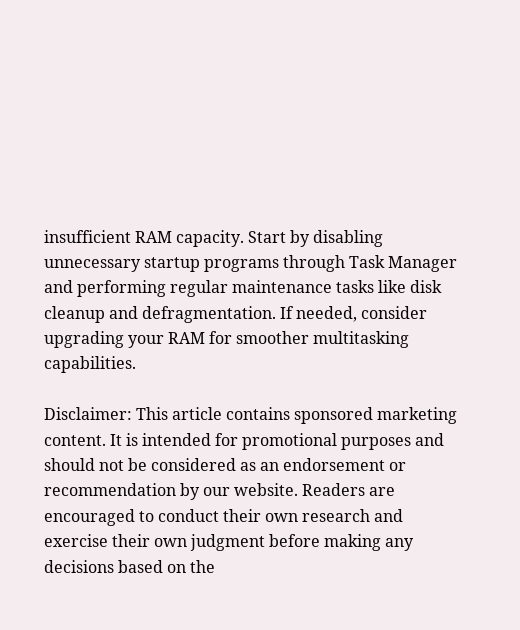insufficient RAM capacity. Start by disabling unnecessary startup programs through Task Manager and performing regular maintenance tasks like disk cleanup and defragmentation. If needed, consider upgrading your RAM for smoother multitasking capabilities.

Disclaimer: This article contains sponsored marketing content. It is intended for promotional purposes and should not be considered as an endorsement or recommendation by our website. Readers are encouraged to conduct their own research and exercise their own judgment before making any decisions based on the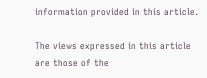information provided in this article.

The views expressed in this article are those of the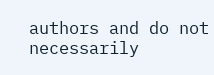authors and do not necessarily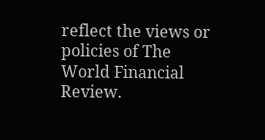reflect the views or policies of The World Financial Review.